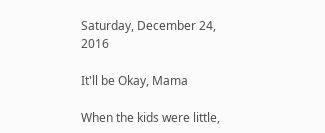Saturday, December 24, 2016

It'll be Okay, Mama

When the kids were little,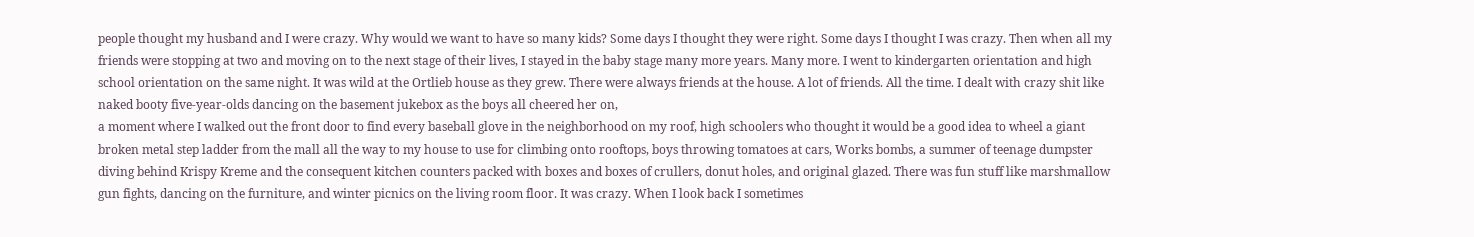people thought my husband and I were crazy. Why would we want to have so many kids? Some days I thought they were right. Some days I thought I was crazy. Then when all my friends were stopping at two and moving on to the next stage of their lives, I stayed in the baby stage many more years. Many more. I went to kindergarten orientation and high school orientation on the same night. It was wild at the Ortlieb house as they grew. There were always friends at the house. A lot of friends. All the time. I dealt with crazy shit like naked booty five-year-olds dancing on the basement jukebox as the boys all cheered her on,
a moment where I walked out the front door to find every baseball glove in the neighborhood on my roof, high schoolers who thought it would be a good idea to wheel a giant broken metal step ladder from the mall all the way to my house to use for climbing onto rooftops, boys throwing tomatoes at cars, Works bombs, a summer of teenage dumpster diving behind Krispy Kreme and the consequent kitchen counters packed with boxes and boxes of crullers, donut holes, and original glazed. There was fun stuff like marshmallow gun fights, dancing on the furniture, and winter picnics on the living room floor. It was crazy. When I look back I sometimes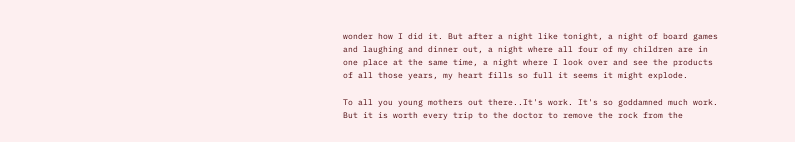wonder how I did it. But after a night like tonight, a night of board games and laughing and dinner out, a night where all four of my children are in one place at the same time, a night where I look over and see the products of all those years, my heart fills so full it seems it might explode.

To all you young mothers out there..It's work. It's so goddamned much work. But it is worth every trip to the doctor to remove the rock from the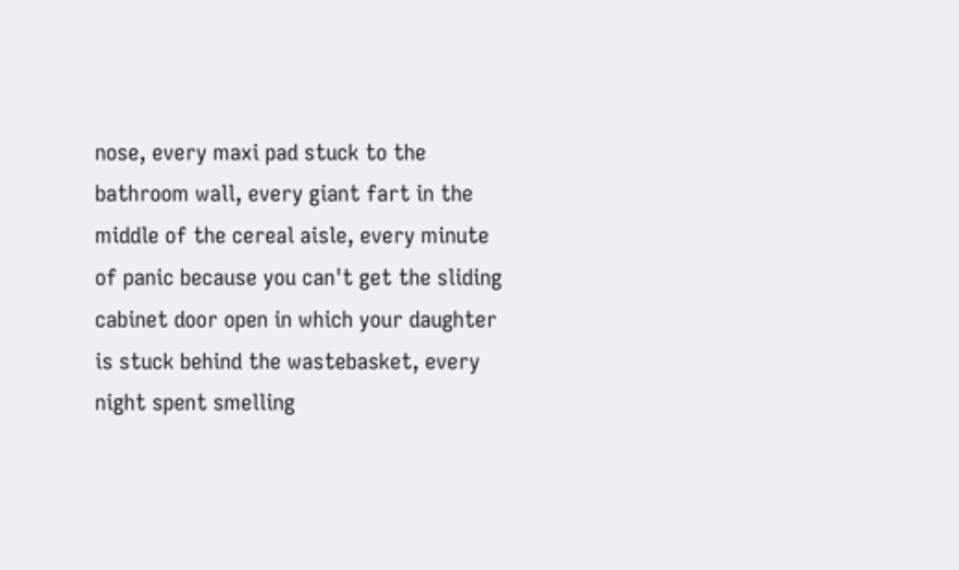nose, every maxi pad stuck to the bathroom wall, every giant fart in the middle of the cereal aisle, every minute of panic because you can't get the sliding cabinet door open in which your daughter is stuck behind the wastebasket, every night spent smelling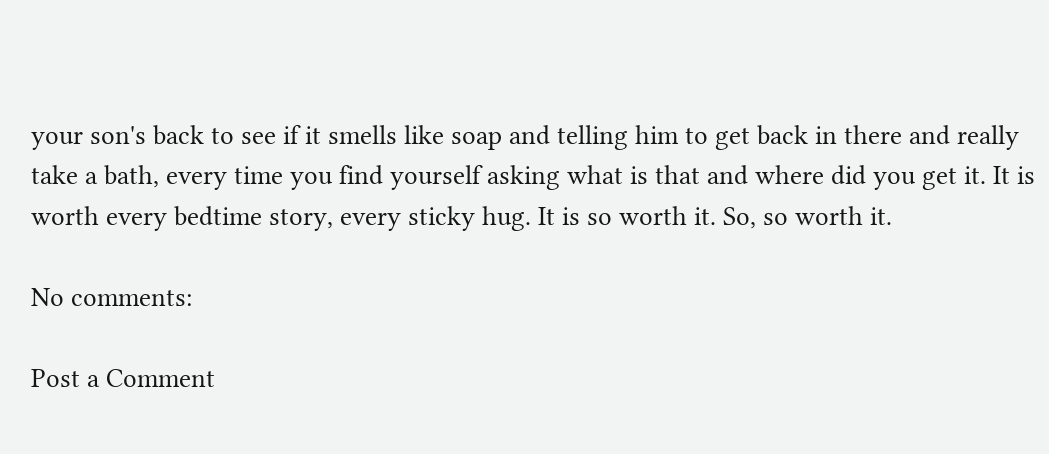your son's back to see if it smells like soap and telling him to get back in there and really take a bath, every time you find yourself asking what is that and where did you get it. It is worth every bedtime story, every sticky hug. It is so worth it. So, so worth it.

No comments:

Post a Comment